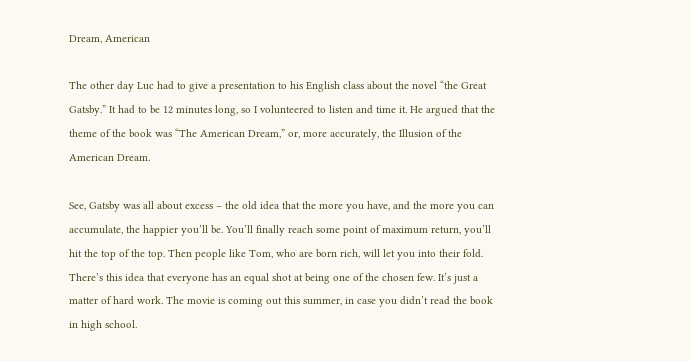Dream, American

The other day Luc had to give a presentation to his English class about the novel “the Great Gatsby.” It had to be 12 minutes long, so I volunteered to listen and time it. He argued that the theme of the book was “The American Dream,” or, more accurately, the Illusion of the American Dream.

See, Gatsby was all about excess – the old idea that the more you have, and the more you can accumulate, the happier you’ll be. You’ll finally reach some point of maximum return, you’ll hit the top of the top. Then people like Tom, who are born rich, will let you into their fold. There’s this idea that everyone has an equal shot at being one of the chosen few. It’s just a matter of hard work. The movie is coming out this summer, in case you didn’t read the book in high school.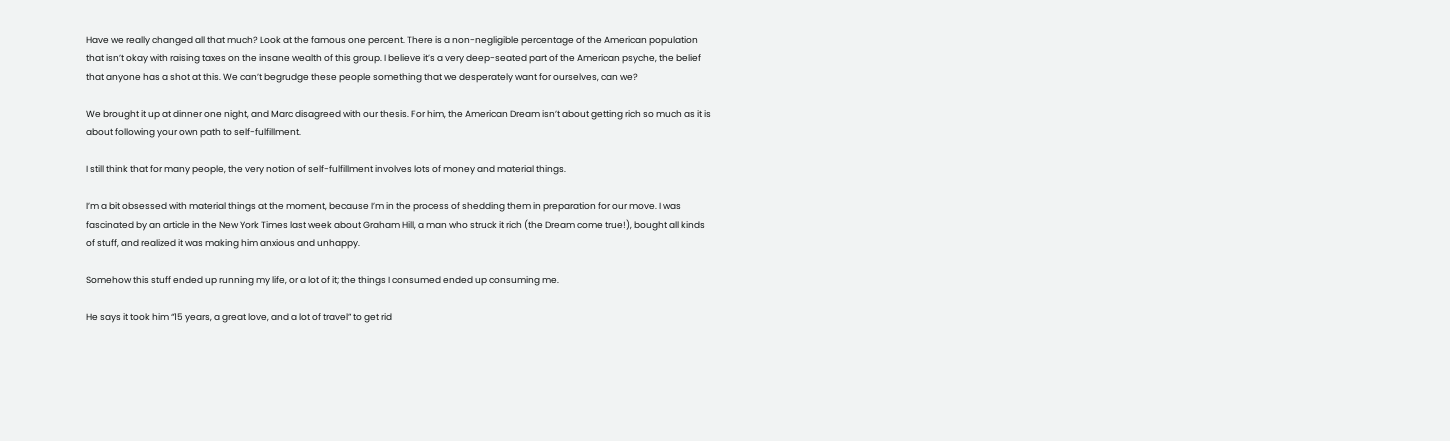Have we really changed all that much? Look at the famous one percent. There is a non-negligible percentage of the American population that isn’t okay with raising taxes on the insane wealth of this group. I believe it’s a very deep-seated part of the American psyche, the belief that anyone has a shot at this. We can’t begrudge these people something that we desperately want for ourselves, can we?

We brought it up at dinner one night, and Marc disagreed with our thesis. For him, the American Dream isn’t about getting rich so much as it is about following your own path to self-fulfillment.

I still think that for many people, the very notion of self-fulfillment involves lots of money and material things.

I’m a bit obsessed with material things at the moment, because I’m in the process of shedding them in preparation for our move. I was fascinated by an article in the New York Times last week about Graham Hill, a man who struck it rich (the Dream come true!), bought all kinds of stuff, and realized it was making him anxious and unhappy.

Somehow this stuff ended up running my life, or a lot of it; the things I consumed ended up consuming me.

He says it took him “15 years, a great love, and a lot of travel” to get rid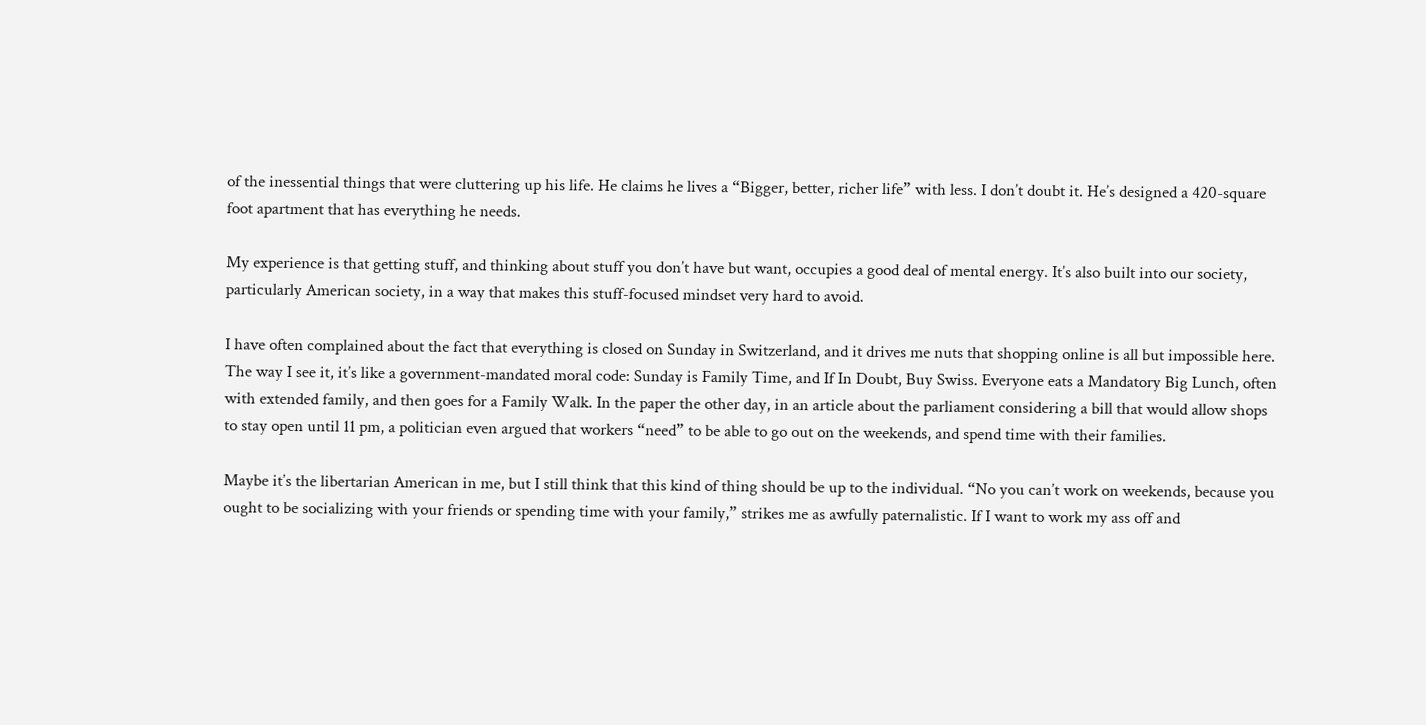of the inessential things that were cluttering up his life. He claims he lives a “Bigger, better, richer life” with less. I don’t doubt it. He’s designed a 420-square foot apartment that has everything he needs.

My experience is that getting stuff, and thinking about stuff you don’t have but want, occupies a good deal of mental energy. It’s also built into our society, particularly American society, in a way that makes this stuff-focused mindset very hard to avoid.

I have often complained about the fact that everything is closed on Sunday in Switzerland, and it drives me nuts that shopping online is all but impossible here. The way I see it, it’s like a government-mandated moral code: Sunday is Family Time, and If In Doubt, Buy Swiss. Everyone eats a Mandatory Big Lunch, often with extended family, and then goes for a Family Walk. In the paper the other day, in an article about the parliament considering a bill that would allow shops to stay open until 11 pm, a politician even argued that workers “need” to be able to go out on the weekends, and spend time with their families.

Maybe it’s the libertarian American in me, but I still think that this kind of thing should be up to the individual. “No you can’t work on weekends, because you ought to be socializing with your friends or spending time with your family,” strikes me as awfully paternalistic. If I want to work my ass off and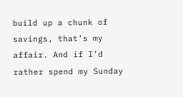build up a chunk of savings, that’s my affair. And if I’d rather spend my Sunday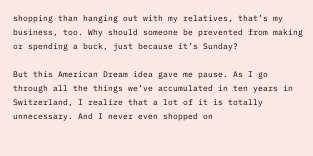shopping than hanging out with my relatives, that’s my business, too. Why should someone be prevented from making or spending a buck, just because it’s Sunday?

But this American Dream idea gave me pause. As I go through all the things we’ve accumulated in ten years in Switzerland, I realize that a lot of it is totally unnecessary. And I never even shopped on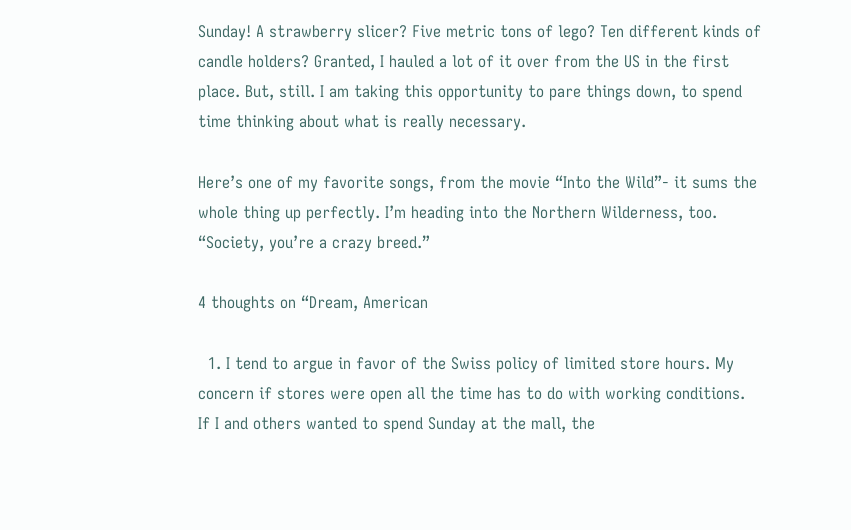Sunday! A strawberry slicer? Five metric tons of lego? Ten different kinds of candle holders? Granted, I hauled a lot of it over from the US in the first place. But, still. I am taking this opportunity to pare things down, to spend time thinking about what is really necessary.

Here’s one of my favorite songs, from the movie “Into the Wild”- it sums the whole thing up perfectly. I’m heading into the Northern Wilderness, too. “Society, you’re a crazy breed.”

4 thoughts on “Dream, American

  1. I tend to argue in favor of the Swiss policy of limited store hours. My concern if stores were open all the time has to do with working conditions. If I and others wanted to spend Sunday at the mall, the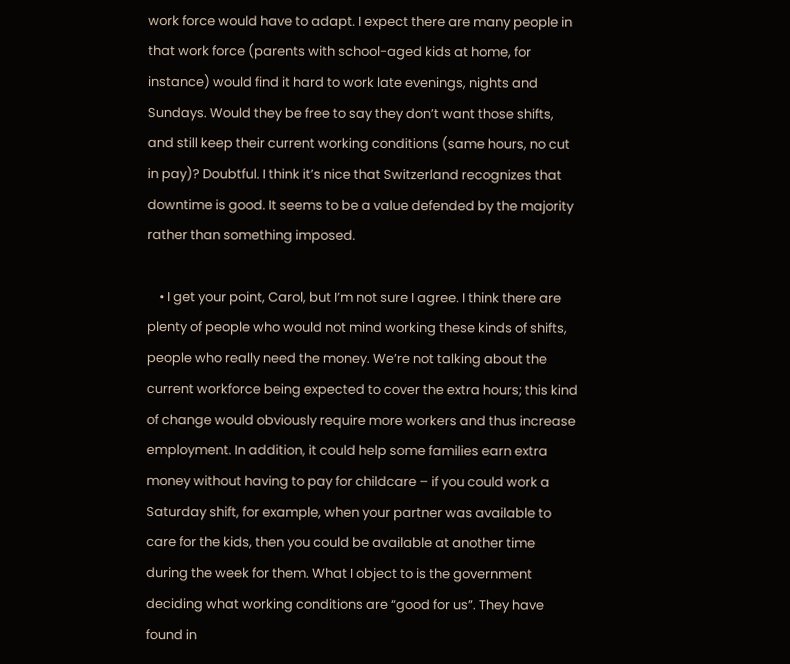work force would have to adapt. I expect there are many people in that work force (parents with school-aged kids at home, for instance) would find it hard to work late evenings, nights and Sundays. Would they be free to say they don’t want those shifts, and still keep their current working conditions (same hours, no cut in pay)? Doubtful. I think it’s nice that Switzerland recognizes that downtime is good. It seems to be a value defended by the majority rather than something imposed.

    • I get your point, Carol, but I’m not sure I agree. I think there are plenty of people who would not mind working these kinds of shifts, people who really need the money. We’re not talking about the current workforce being expected to cover the extra hours; this kind of change would obviously require more workers and thus increase employment. In addition, it could help some families earn extra money without having to pay for childcare – if you could work a Saturday shift, for example, when your partner was available to care for the kids, then you could be available at another time during the week for them. What I object to is the government deciding what working conditions are “good for us”. They have found in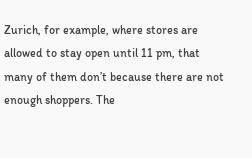Zurich, for example, where stores are allowed to stay open until 11 pm, that many of them don’t because there are not enough shoppers. The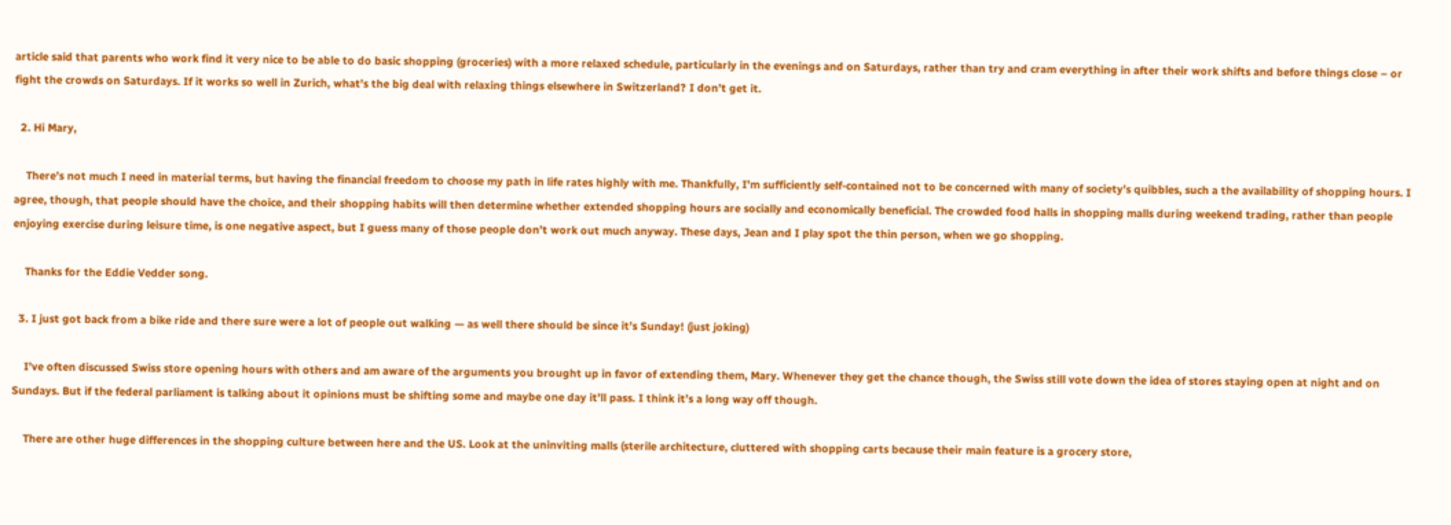article said that parents who work find it very nice to be able to do basic shopping (groceries) with a more relaxed schedule, particularly in the evenings and on Saturdays, rather than try and cram everything in after their work shifts and before things close – or fight the crowds on Saturdays. If it works so well in Zurich, what’s the big deal with relaxing things elsewhere in Switzerland? I don’t get it.

  2. Hi Mary,

    There’s not much I need in material terms, but having the financial freedom to choose my path in life rates highly with me. Thankfully, I’m sufficiently self-contained not to be concerned with many of society’s quibbles, such a the availability of shopping hours. I agree, though, that people should have the choice, and their shopping habits will then determine whether extended shopping hours are socially and economically beneficial. The crowded food halls in shopping malls during weekend trading, rather than people enjoying exercise during leisure time, is one negative aspect, but I guess many of those people don’t work out much anyway. These days, Jean and I play spot the thin person, when we go shopping.

    Thanks for the Eddie Vedder song.

  3. I just got back from a bike ride and there sure were a lot of people out walking — as well there should be since it’s Sunday! (just joking)

    I’ve often discussed Swiss store opening hours with others and am aware of the arguments you brought up in favor of extending them, Mary. Whenever they get the chance though, the Swiss still vote down the idea of stores staying open at night and on Sundays. But if the federal parliament is talking about it opinions must be shifting some and maybe one day it’ll pass. I think it’s a long way off though.

    There are other huge differences in the shopping culture between here and the US. Look at the uninviting malls (sterile architecture, cluttered with shopping carts because their main feature is a grocery store,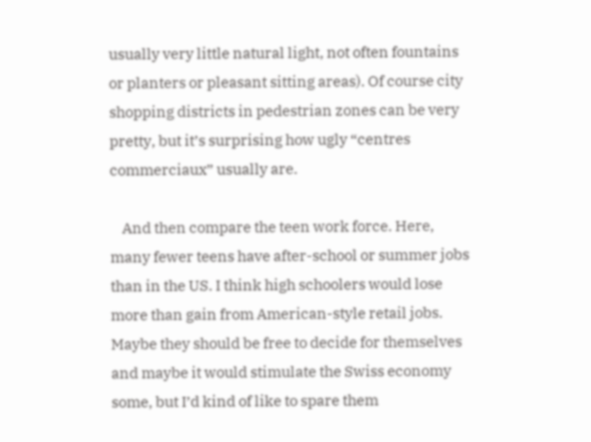usually very little natural light, not often fountains or planters or pleasant sitting areas). Of course city shopping districts in pedestrian zones can be very pretty, but it’s surprising how ugly “centres commerciaux” usually are.

    And then compare the teen work force. Here, many fewer teens have after-school or summer jobs than in the US. I think high schoolers would lose more than gain from American-style retail jobs. Maybe they should be free to decide for themselves and maybe it would stimulate the Swiss economy some, but I’d kind of like to spare them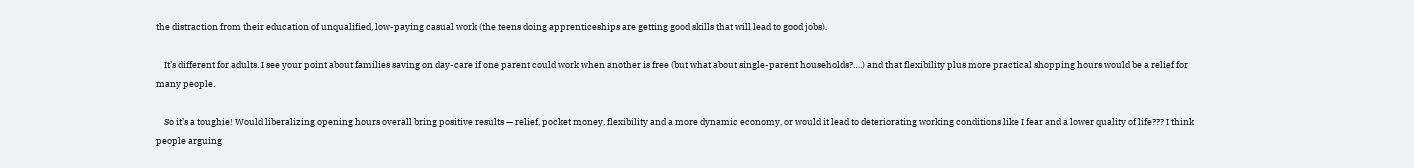the distraction from their education of unqualified, low-paying casual work (the teens doing apprenticeships are getting good skills that will lead to good jobs).

    It’s different for adults. I see your point about families saving on day-care if one parent could work when another is free (but what about single-parent households?….) and that flexibility plus more practical shopping hours would be a relief for many people.

    So it’s a toughie! Would liberalizing opening hours overall bring positive results — relief, pocket money, flexibility and a more dynamic economy, or would it lead to deteriorating working conditions like I fear and a lower quality of life??? I think people arguing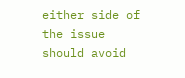either side of the issue should avoid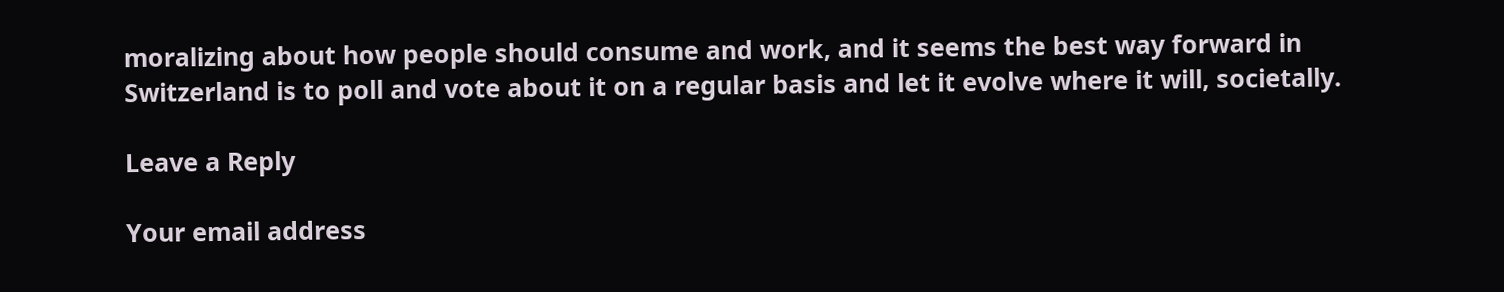moralizing about how people should consume and work, and it seems the best way forward in Switzerland is to poll and vote about it on a regular basis and let it evolve where it will, societally.

Leave a Reply

Your email address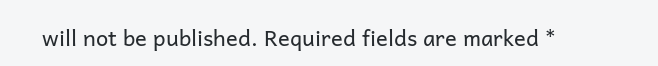will not be published. Required fields are marked *